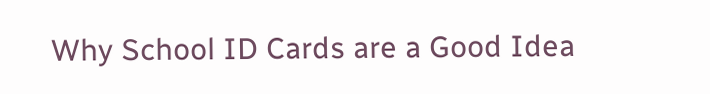Why School ID Cards are a Good Idea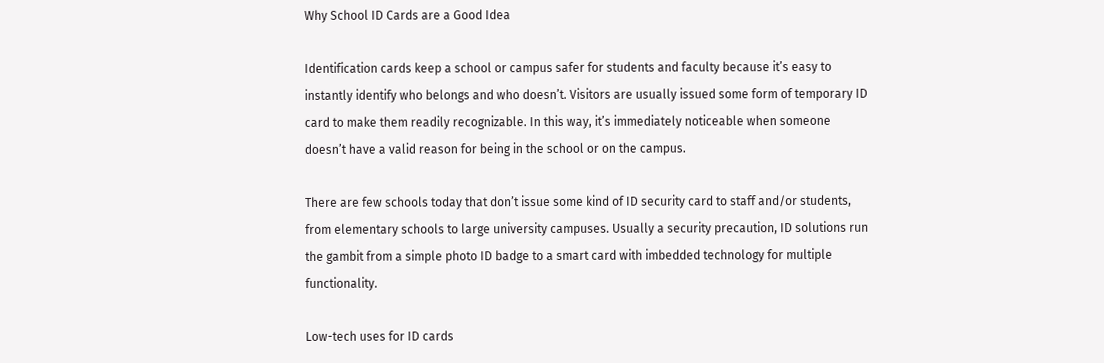Why School ID Cards are a Good Idea

Identification cards keep a school or campus safer for students and faculty because it’s easy to instantly identify who belongs and who doesn’t. Visitors are usually issued some form of temporary ID card to make them readily recognizable. In this way, it’s immediately noticeable when someone doesn’t have a valid reason for being in the school or on the campus.

There are few schools today that don’t issue some kind of ID security card to staff and/or students, from elementary schools to large university campuses. Usually a security precaution, ID solutions run the gambit from a simple photo ID badge to a smart card with imbedded technology for multiple functionality.

Low-tech uses for ID cards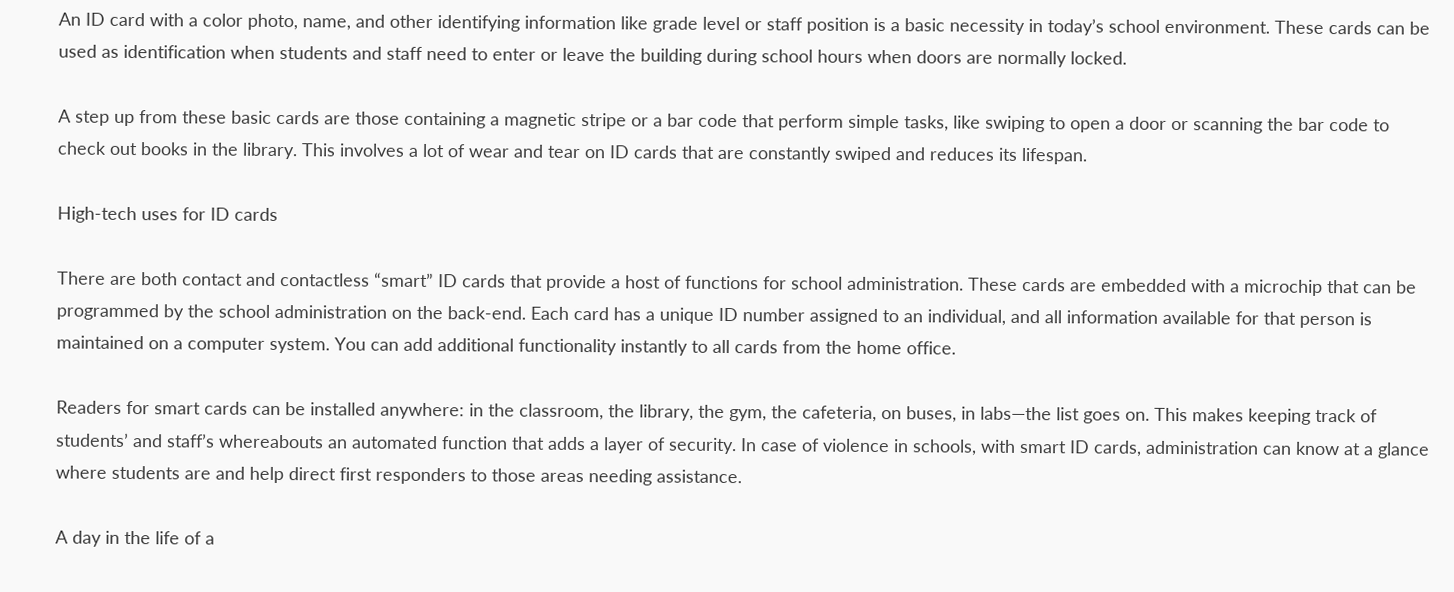An ID card with a color photo, name, and other identifying information like grade level or staff position is a basic necessity in today’s school environment. These cards can be used as identification when students and staff need to enter or leave the building during school hours when doors are normally locked.

A step up from these basic cards are those containing a magnetic stripe or a bar code that perform simple tasks, like swiping to open a door or scanning the bar code to check out books in the library. This involves a lot of wear and tear on ID cards that are constantly swiped and reduces its lifespan.

High-tech uses for ID cards

There are both contact and contactless “smart” ID cards that provide a host of functions for school administration. These cards are embedded with a microchip that can be programmed by the school administration on the back-end. Each card has a unique ID number assigned to an individual, and all information available for that person is maintained on a computer system. You can add additional functionality instantly to all cards from the home office.

Readers for smart cards can be installed anywhere: in the classroom, the library, the gym, the cafeteria, on buses, in labs—the list goes on. This makes keeping track of students’ and staff’s whereabouts an automated function that adds a layer of security. In case of violence in schools, with smart ID cards, administration can know at a glance where students are and help direct first responders to those areas needing assistance.

A day in the life of a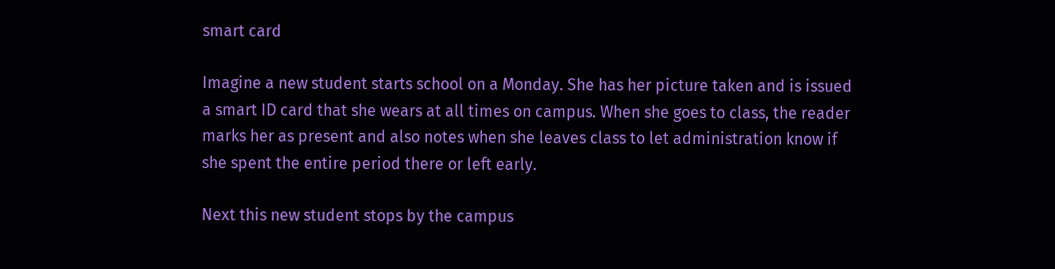smart card

Imagine a new student starts school on a Monday. She has her picture taken and is issued a smart ID card that she wears at all times on campus. When she goes to class, the reader marks her as present and also notes when she leaves class to let administration know if she spent the entire period there or left early.

Next this new student stops by the campus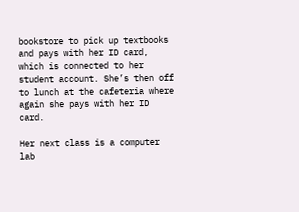bookstore to pick up textbooks and pays with her ID card, which is connected to her student account. She’s then off to lunch at the cafeteria where again she pays with her ID card.

Her next class is a computer lab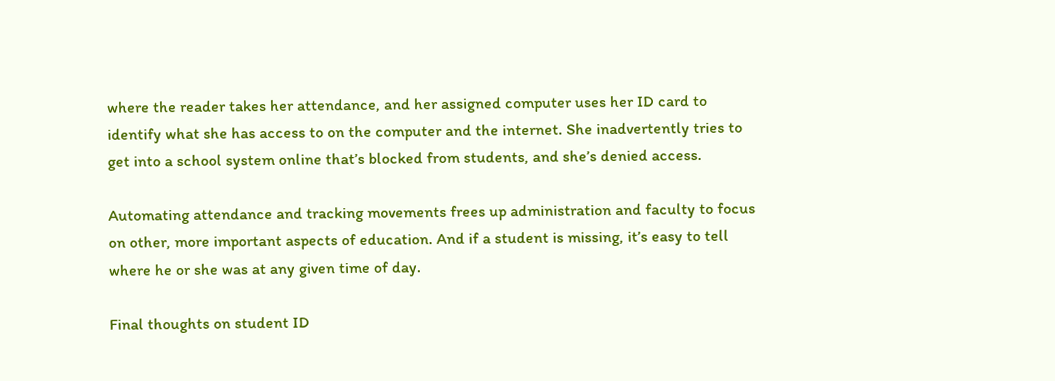where the reader takes her attendance, and her assigned computer uses her ID card to identify what she has access to on the computer and the internet. She inadvertently tries to get into a school system online that’s blocked from students, and she’s denied access.

Automating attendance and tracking movements frees up administration and faculty to focus on other, more important aspects of education. And if a student is missing, it’s easy to tell where he or she was at any given time of day.

Final thoughts on student ID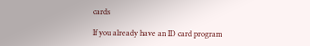cards

If you already have an ID card program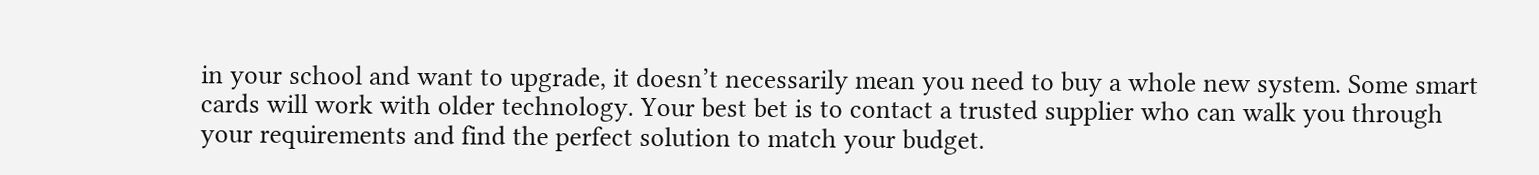in your school and want to upgrade, it doesn’t necessarily mean you need to buy a whole new system. Some smart cards will work with older technology. Your best bet is to contact a trusted supplier who can walk you through your requirements and find the perfect solution to match your budget.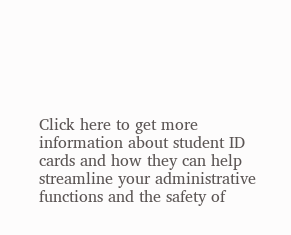Click here to get more information about student ID cards and how they can help streamline your administrative functions and the safety of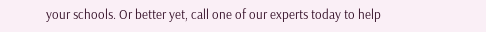your schools. Or better yet, call one of our experts today to help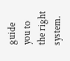guide you to the right system.